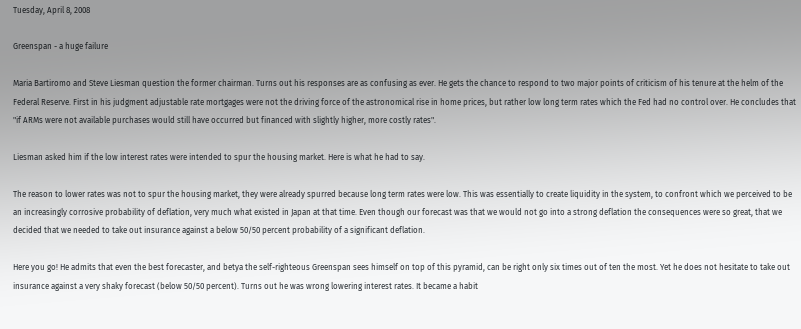Tuesday, April 8, 2008

Greenspan - a huge failure

Maria Bartiromo and Steve Liesman question the former chairman. Turns out his responses are as confusing as ever. He gets the chance to respond to two major points of criticism of his tenure at the helm of the Federal Reserve. First in his judgment adjustable rate mortgages were not the driving force of the astronomical rise in home prices, but rather low long term rates which the Fed had no control over. He concludes that "if ARMs were not available purchases would still have occurred but financed with slightly higher, more costly rates".

Liesman asked him if the low interest rates were intended to spur the housing market. Here is what he had to say.

The reason to lower rates was not to spur the housing market, they were already spurred because long term rates were low. This was essentially to create liquidity in the system, to confront which we perceived to be an increasingly corrosive probability of deflation, very much what existed in Japan at that time. Even though our forecast was that we would not go into a strong deflation the consequences were so great, that we decided that we needed to take out insurance against a below 50/50 percent probability of a significant deflation.

Here you go! He admits that even the best forecaster, and betya the self-righteous Greenspan sees himself on top of this pyramid, can be right only six times out of ten the most. Yet he does not hesitate to take out insurance against a very shaky forecast (below 50/50 percent). Turns out he was wrong lowering interest rates. It became a habit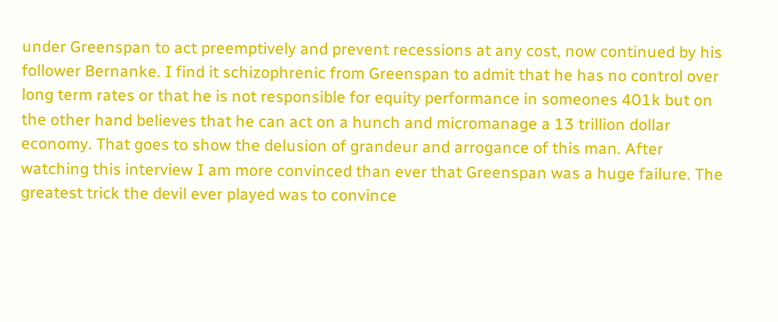under Greenspan to act preemptively and prevent recessions at any cost, now continued by his follower Bernanke. I find it schizophrenic from Greenspan to admit that he has no control over long term rates or that he is not responsible for equity performance in someones 401k but on the other hand believes that he can act on a hunch and micromanage a 13 trillion dollar economy. That goes to show the delusion of grandeur and arrogance of this man. After watching this interview I am more convinced than ever that Greenspan was a huge failure. The greatest trick the devil ever played was to convince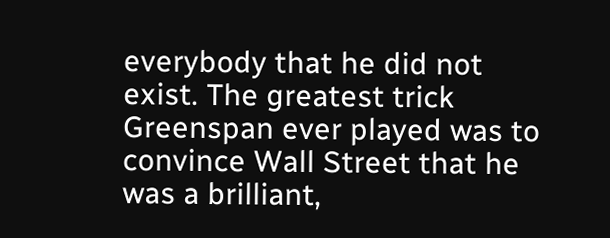everybody that he did not exist. The greatest trick Greenspan ever played was to convince Wall Street that he was a brilliant,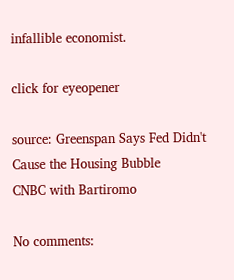infallible economist.

click for eyeopener

source: Greenspan Says Fed Didn't Cause the Housing Bubble
CNBC with Bartiromo

No comments: